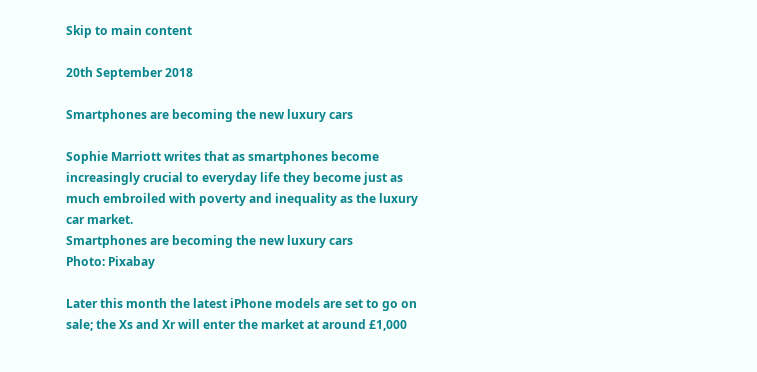Skip to main content

20th September 2018

Smartphones are becoming the new luxury cars

Sophie Marriott writes that as smartphones become increasingly crucial to everyday life they become just as much embroiled with poverty and inequality as the luxury car market.
Smartphones are becoming the new luxury cars
Photo: Pixabay

Later this month the latest iPhone models are set to go on sale; the Xs and Xr will enter the market at around £1,000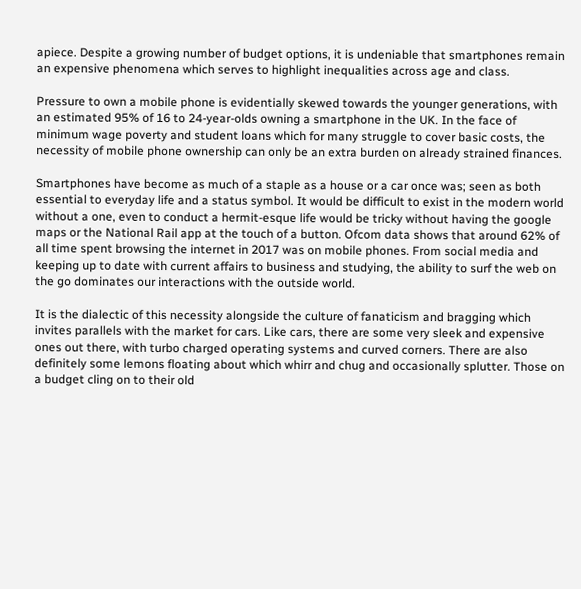apiece. Despite a growing number of budget options, it is undeniable that smartphones remain an expensive phenomena which serves to highlight inequalities across age and class.

Pressure to own a mobile phone is evidentially skewed towards the younger generations, with an estimated 95% of 16 to 24-year-olds owning a smartphone in the UK. In the face of minimum wage poverty and student loans which for many struggle to cover basic costs, the necessity of mobile phone ownership can only be an extra burden on already strained finances.

Smartphones have become as much of a staple as a house or a car once was; seen as both essential to everyday life and a status symbol. It would be difficult to exist in the modern world without a one, even to conduct a hermit-esque life would be tricky without having the google maps or the National Rail app at the touch of a button. Ofcom data shows that around 62% of all time spent browsing the internet in 2017 was on mobile phones. From social media and keeping up to date with current affairs to business and studying, the ability to surf the web on the go dominates our interactions with the outside world.

It is the dialectic of this necessity alongside the culture of fanaticism and bragging which invites parallels with the market for cars. Like cars, there are some very sleek and expensive ones out there, with turbo charged operating systems and curved corners. There are also definitely some lemons floating about which whirr and chug and occasionally splutter. Those on a budget cling on to their old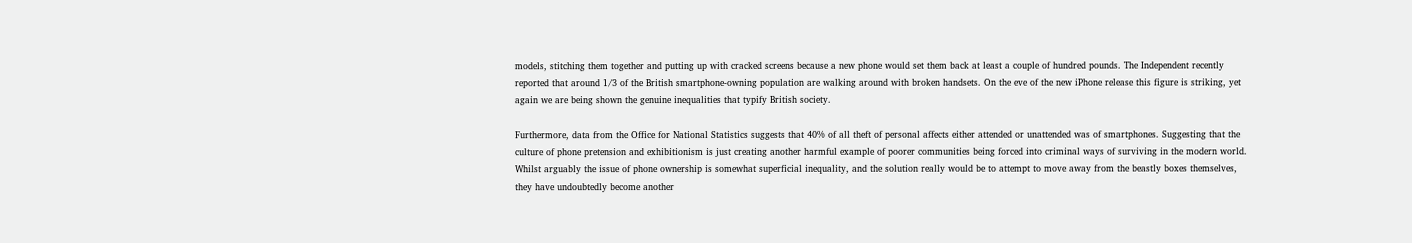models, stitching them together and putting up with cracked screens because a new phone would set them back at least a couple of hundred pounds. The Independent recently reported that around 1/3 of the British smartphone-owning population are walking around with broken handsets. On the eve of the new iPhone release this figure is striking, yet again we are being shown the genuine inequalities that typify British society.

Furthermore, data from the Office for National Statistics suggests that 40% of all theft of personal affects either attended or unattended was of smartphones. Suggesting that the culture of phone pretension and exhibitionism is just creating another harmful example of poorer communities being forced into criminal ways of surviving in the modern world. Whilst arguably the issue of phone ownership is somewhat superficial inequality, and the solution really would be to attempt to move away from the beastly boxes themselves, they have undoubtedly become another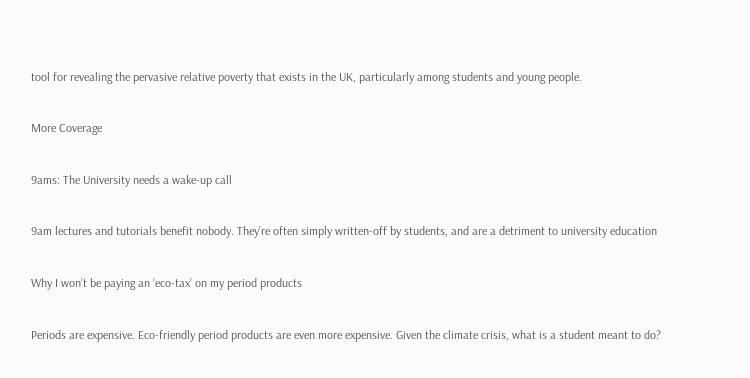tool for revealing the pervasive relative poverty that exists in the UK, particularly among students and young people.

More Coverage

9ams: The University needs a wake-up call

9am lectures and tutorials benefit nobody. They’re often simply written-off by students, and are a detriment to university education

Why I won’t be paying an ‘eco-tax’ on my period products

Periods are expensive. Eco-friendly period products are even more expensive. Given the climate crisis, what is a student meant to do?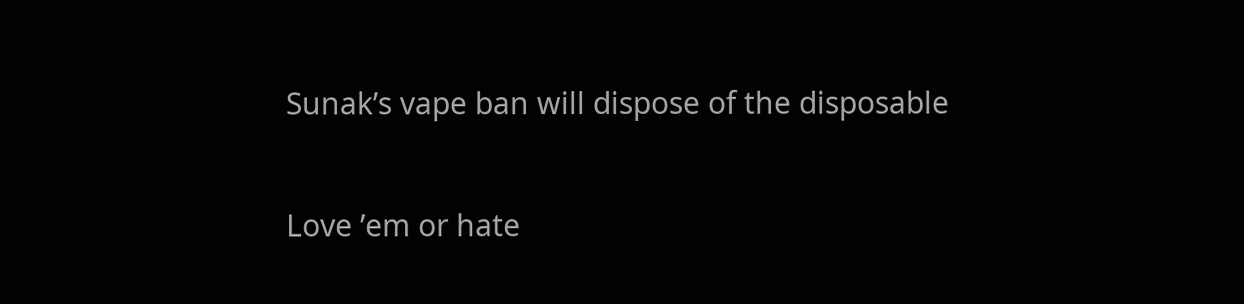Sunak’s vape ban will dispose of the disposable

Love ’em or hate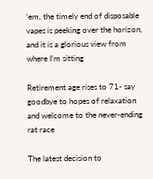’em, the timely end of disposable vapes is peeking over the horizon, and it is a glorious view from where I’m sitting

Retirement age rises to 71- say goodbye to hopes of relaxation and welcome to the never-ending rat race

The latest decision to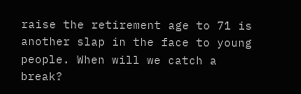raise the retirement age to 71 is another slap in the face to young people. When will we catch a break?